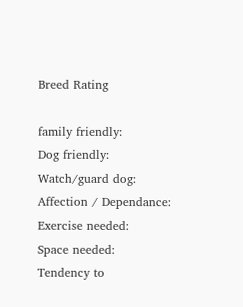Breed Rating

family friendly:
Dog friendly:
Watch/guard dog:
Affection / Dependance:
Exercise needed:
Space needed:
Tendency to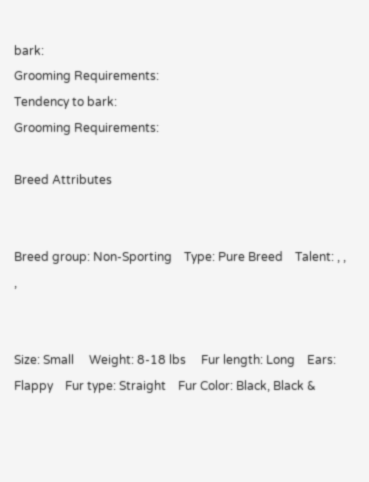bark:
Grooming Requirements:
Tendency to bark:
Grooming Requirements:

Breed Attributes


Breed group: Non-Sporting    Type: Pure Breed    Talent: , , ,


Size: Small     Weight: 8-18 lbs     Fur length: Long    Ears: Flappy    Fur type: Straight    Fur Color: Black, Black &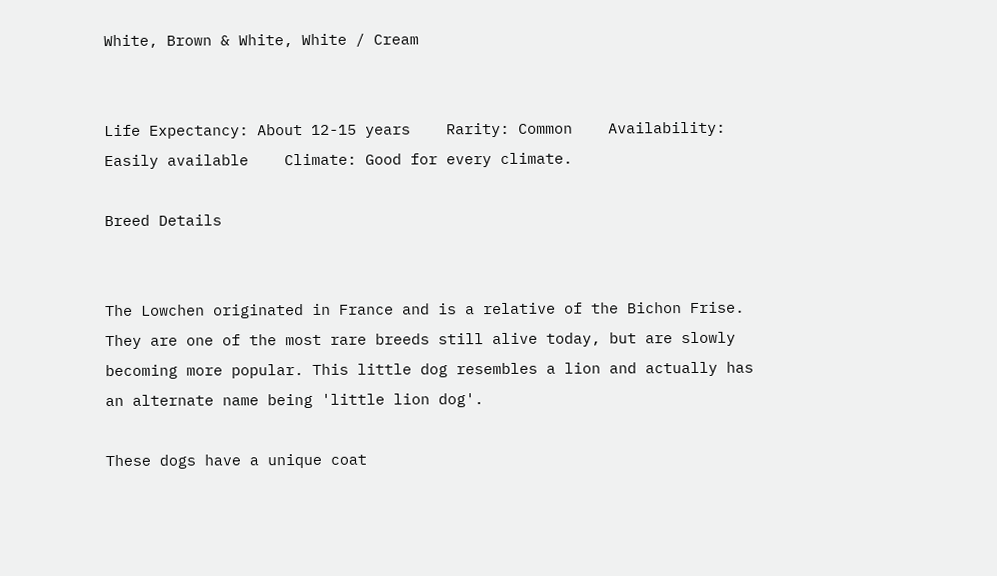White, Brown & White, White / Cream


Life Expectancy: About 12-15 years    Rarity: Common    Availability: Easily available    Climate: Good for every climate.

Breed Details


The Lowchen originated in France and is a relative of the Bichon Frise. They are one of the most rare breeds still alive today, but are slowly becoming more popular. This little dog resembles a lion and actually has an alternate name being 'little lion dog'.

These dogs have a unique coat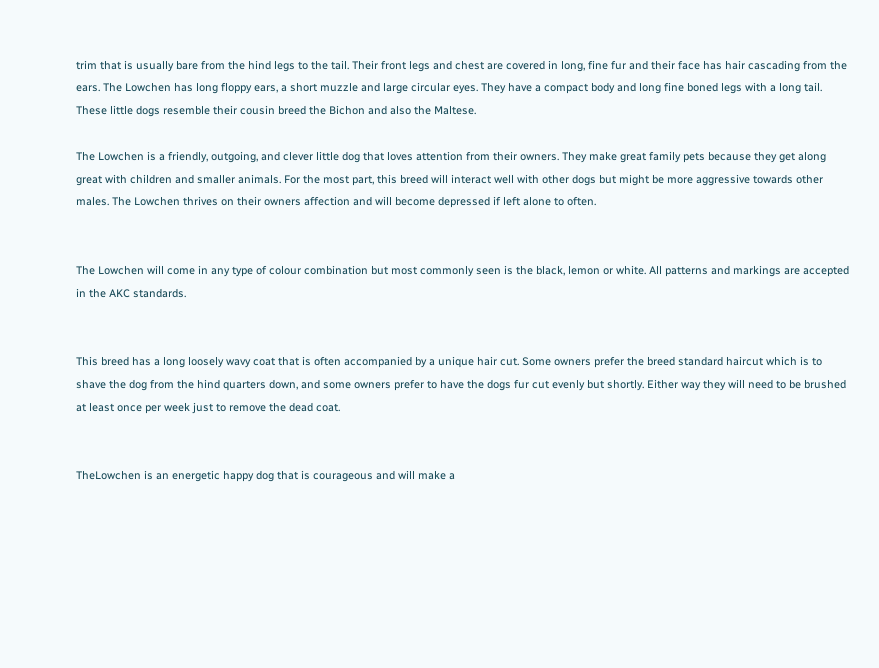trim that is usually bare from the hind legs to the tail. Their front legs and chest are covered in long, fine fur and their face has hair cascading from the ears. The Lowchen has long floppy ears, a short muzzle and large circular eyes. They have a compact body and long fine boned legs with a long tail. These little dogs resemble their cousin breed the Bichon and also the Maltese.

The Lowchen is a friendly, outgoing, and clever little dog that loves attention from their owners. They make great family pets because they get along great with children and smaller animals. For the most part, this breed will interact well with other dogs but might be more aggressive towards other males. The Lowchen thrives on their owners affection and will become depressed if left alone to often.


The Lowchen will come in any type of colour combination but most commonly seen is the black, lemon or white. All patterns and markings are accepted in the AKC standards.


This breed has a long loosely wavy coat that is often accompanied by a unique hair cut. Some owners prefer the breed standard haircut which is to shave the dog from the hind quarters down, and some owners prefer to have the dogs fur cut evenly but shortly. Either way they will need to be brushed at least once per week just to remove the dead coat.


TheLowchen is an energetic happy dog that is courageous and will make a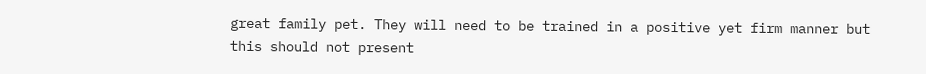great family pet. They will need to be trained in a positive yet firm manner but this should not present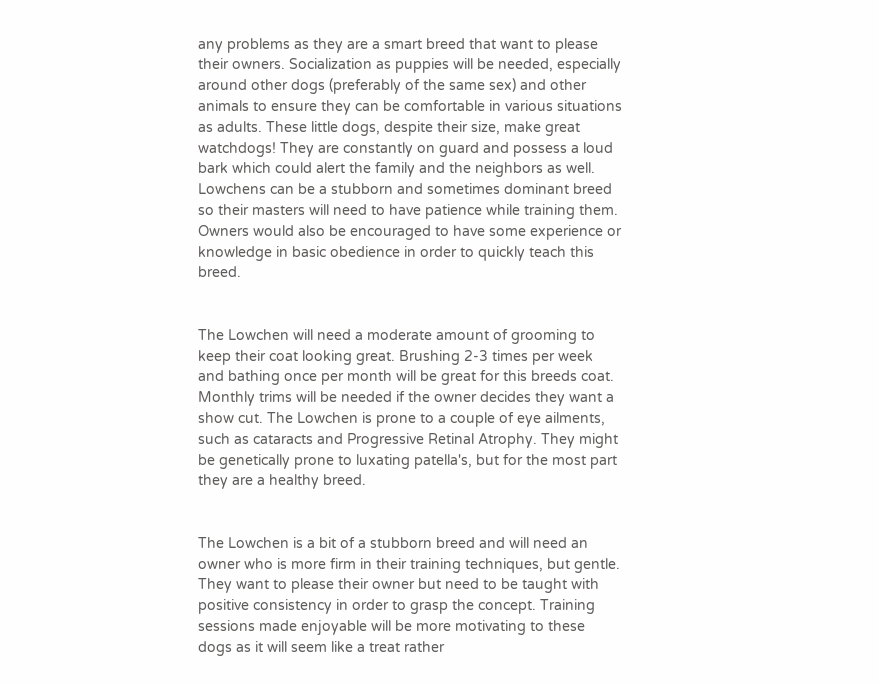any problems as they are a smart breed that want to please their owners. Socialization as puppies will be needed, especially around other dogs (preferably of the same sex) and other animals to ensure they can be comfortable in various situations as adults. These little dogs, despite their size, make great watchdogs! They are constantly on guard and possess a loud bark which could alert the family and the neighbors as well. Lowchens can be a stubborn and sometimes dominant breed so their masters will need to have patience while training them. Owners would also be encouraged to have some experience or knowledge in basic obedience in order to quickly teach this breed.


The Lowchen will need a moderate amount of grooming to keep their coat looking great. Brushing 2-3 times per week and bathing once per month will be great for this breeds coat. Monthly trims will be needed if the owner decides they want a show cut. The Lowchen is prone to a couple of eye ailments, such as cataracts and Progressive Retinal Atrophy. They might be genetically prone to luxating patella's, but for the most part they are a healthy breed.


The Lowchen is a bit of a stubborn breed and will need an owner who is more firm in their training techniques, but gentle. They want to please their owner but need to be taught with positive consistency in order to grasp the concept. Training sessions made enjoyable will be more motivating to these dogs as it will seem like a treat rather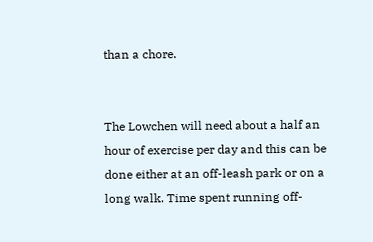than a chore.


The Lowchen will need about a half an hour of exercise per day and this can be done either at an off-leash park or on a long walk. Time spent running off-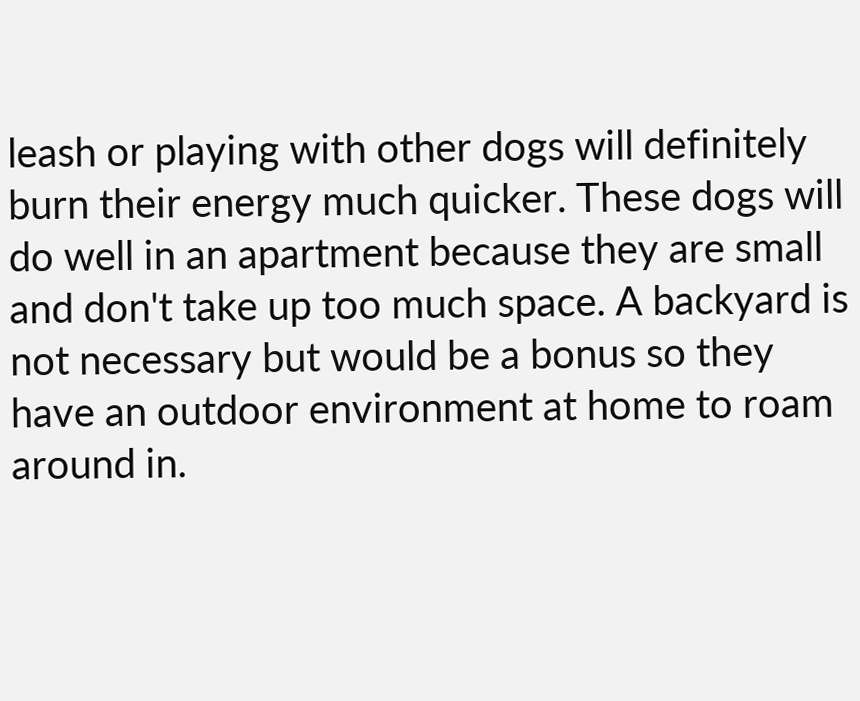leash or playing with other dogs will definitely burn their energy much quicker. These dogs will do well in an apartment because they are small and don't take up too much space. A backyard is not necessary but would be a bonus so they have an outdoor environment at home to roam around in.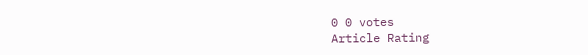0 0 votes
Article Rating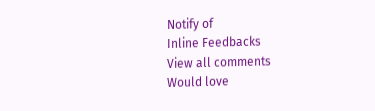Notify of
Inline Feedbacks
View all comments
Would love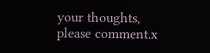your thoughts, please comment.x